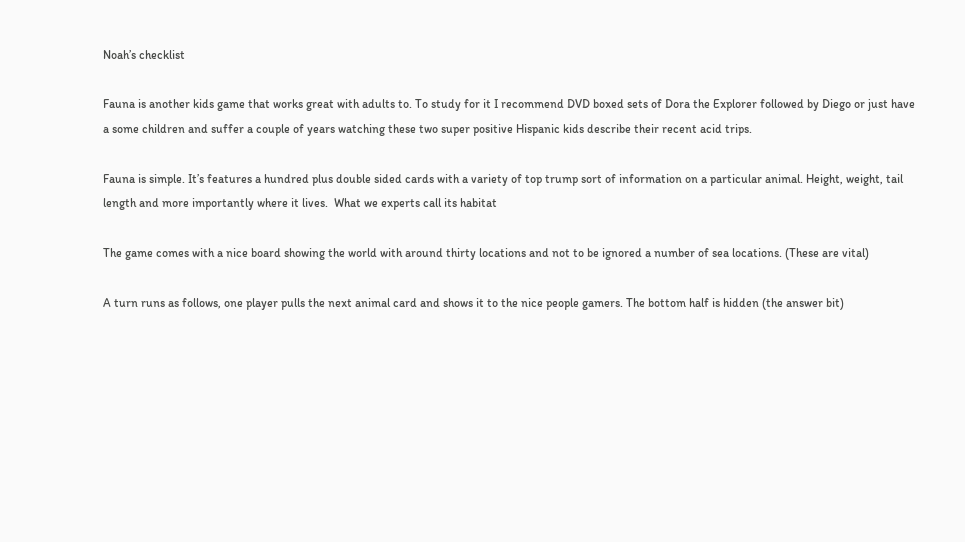Noah’s checklist

Fauna is another kids game that works great with adults to. To study for it I recommend DVD boxed sets of Dora the Explorer followed by Diego or just have a some children and suffer a couple of years watching these two super positive Hispanic kids describe their recent acid trips.

Fauna is simple. It’s features a hundred plus double sided cards with a variety of top trump sort of information on a particular animal. Height, weight, tail length and more importantly where it lives.  What we experts call its habitat

The game comes with a nice board showing the world with around thirty locations and not to be ignored a number of sea locations. (These are vital)

A turn runs as follows, one player pulls the next animal card and shows it to the nice people gamers. The bottom half is hidden (the answer bit)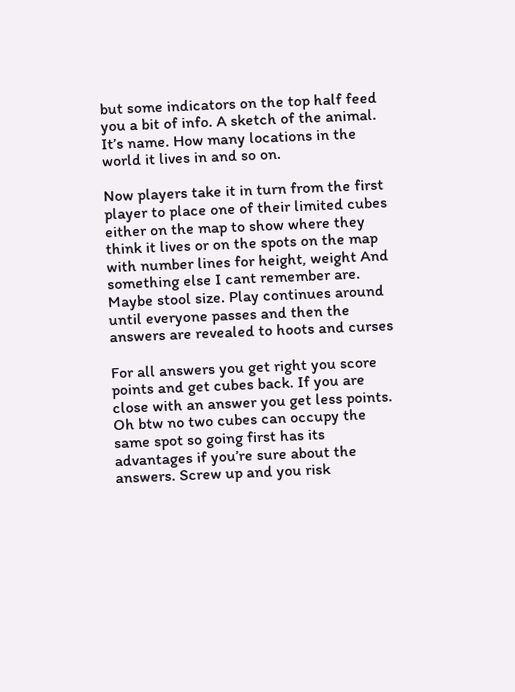but some indicators on the top half feed you a bit of info. A sketch of the animal. It’s name. How many locations in the world it lives in and so on.

Now players take it in turn from the first player to place one of their limited cubes either on the map to show where they think it lives or on the spots on the map with number lines for height, weight And something else I cant remember are. Maybe stool size. Play continues around until everyone passes and then the answers are revealed to hoots and curses

For all answers you get right you score points and get cubes back. If you are close with an answer you get less points. Oh btw no two cubes can occupy the same spot so going first has its advantages if you’re sure about the answers. Screw up and you risk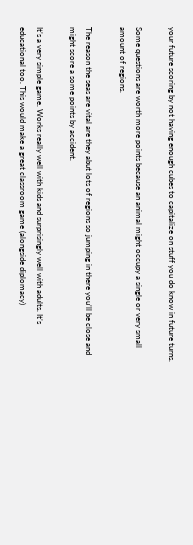your future scoring by not having enough cubes to capitalize on stuff you do know in future turns.

Some questions are worth more points because an animal might occupy a single or very small amount of regions.

The reason the seas are vital are they abut lots of regions so jumping in there you’ll be close and might score a some points by accident.

It’s a very simple game. Works really well with kids and surprisingly well with adults. It’s educational too. This would make a great classroom game (alongside diplomacy)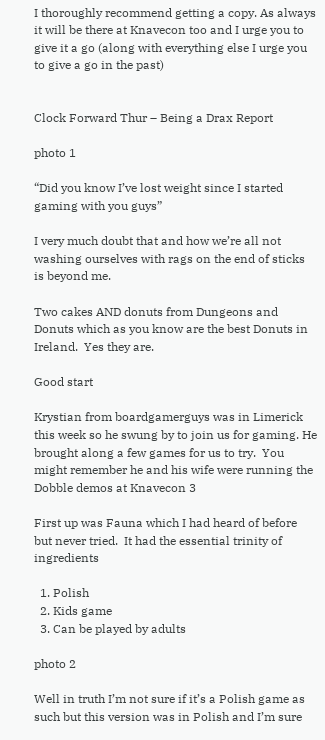I thoroughly recommend getting a copy. As always it will be there at Knavecon too and I urge you to give it a go (along with everything else I urge you to give a go in the past)


Clock Forward Thur – Being a Drax Report

photo 1

“Did you know I’ve lost weight since I started gaming with you guys”

I very much doubt that and how we’re all not washing ourselves with rags on the end of sticks is beyond me.

Two cakes AND donuts from Dungeons and Donuts which as you know are the best Donuts in Ireland.  Yes they are.

Good start

Krystian from boardgamerguys was in Limerick this week so he swung by to join us for gaming. He brought along a few games for us to try.  You might remember he and his wife were running the Dobble demos at Knavecon 3

First up was Fauna which I had heard of before but never tried.  It had the essential trinity of ingredients

  1. Polish
  2. Kids game
  3. Can be played by adults

photo 2

Well in truth I’m not sure if it’s a Polish game as such but this version was in Polish and I’m sure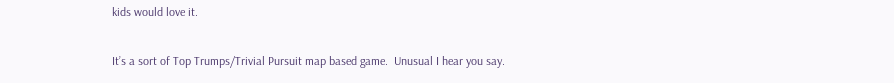kids would love it.

It’s a sort of Top Trumps/Trivial Pursuit map based game.  Unusual I hear you say.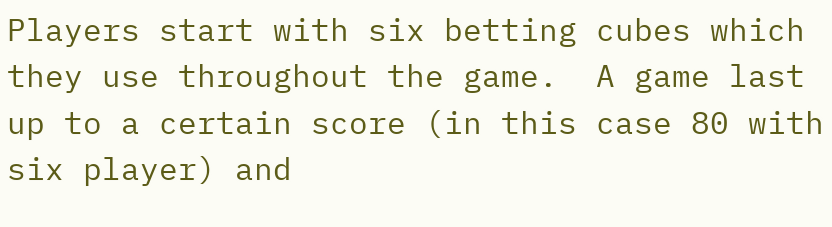Players start with six betting cubes which they use throughout the game.  A game last up to a certain score (in this case 80 with six player) and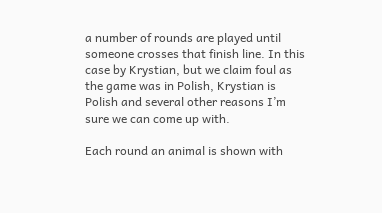a number of rounds are played until someone crosses that finish line. In this case by Krystian, but we claim foul as the game was in Polish, Krystian is Polish and several other reasons I’m sure we can come up with.

Each round an animal is shown with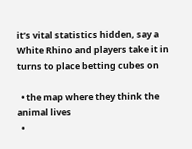it’s vital statistics hidden, say a White Rhino and players take it in turns to place betting cubes on

  • the map where they think the animal lives
  •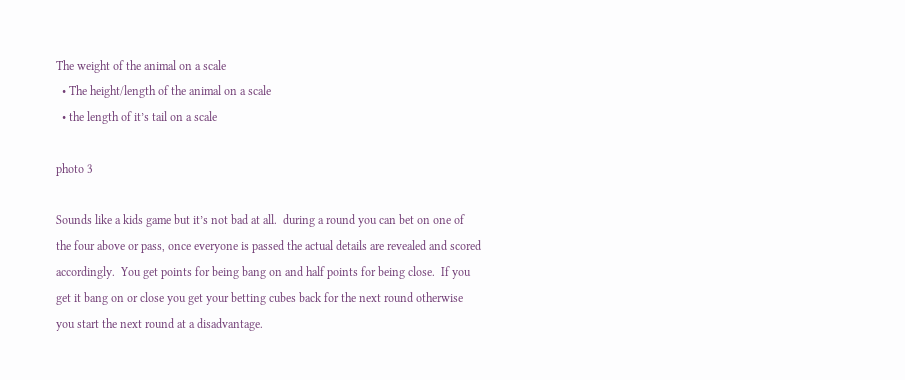The weight of the animal on a scale
  • The height/length of the animal on a scale
  • the length of it’s tail on a scale

photo 3

Sounds like a kids game but it’s not bad at all.  during a round you can bet on one of the four above or pass, once everyone is passed the actual details are revealed and scored accordingly.  You get points for being bang on and half points for being close.  If you get it bang on or close you get your betting cubes back for the next round otherwise you start the next round at a disadvantage.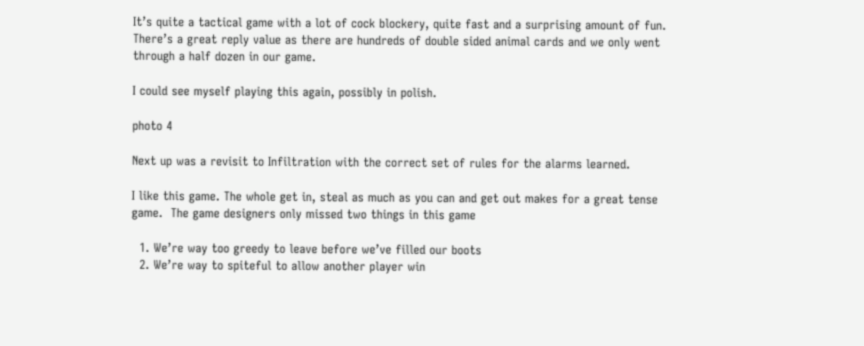It’s quite a tactical game with a lot of cock blockery, quite fast and a surprising amount of fun.  There’s a great reply value as there are hundreds of double sided animal cards and we only went through a half dozen in our game.

I could see myself playing this again, possibly in polish.

photo 4

Next up was a revisit to Infiltration with the correct set of rules for the alarms learned.

I like this game. The whole get in, steal as much as you can and get out makes for a great tense game.  The game designers only missed two things in this game

  1. We’re way too greedy to leave before we’ve filled our boots
  2. We’re way to spiteful to allow another player win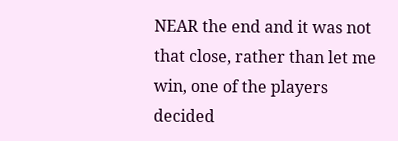NEAR the end and it was not that close, rather than let me win, one of the players decided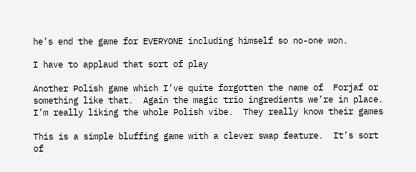he’s end the game for EVERYONE including himself so no-one won.

I have to applaud that sort of play

Another Polish game which I’ve quite forgotten the name of  Forjaf or something like that.  Again the magic trio ingredients we’re in place.  I’m really liking the whole Polish vibe.  They really know their games

This is a simple bluffing game with a clever swap feature.  It’s sort of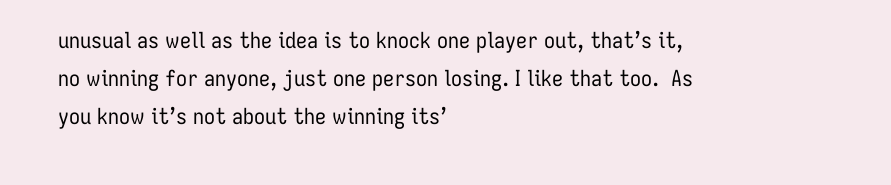unusual as well as the idea is to knock one player out, that’s it, no winning for anyone, just one person losing. I like that too.  As you know it’s not about the winning its’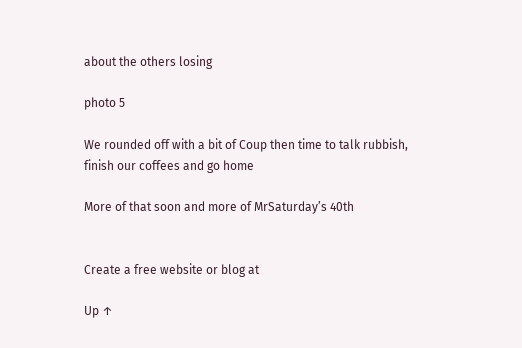about the others losing

photo 5

We rounded off with a bit of Coup then time to talk rubbish, finish our coffees and go home

More of that soon and more of MrSaturday’s 40th


Create a free website or blog at

Up ↑